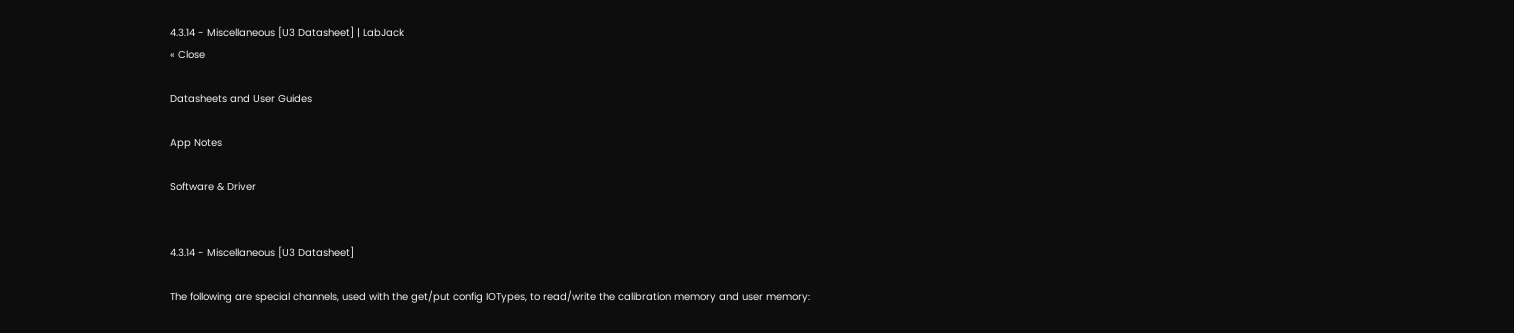4.3.14 - Miscellaneous [U3 Datasheet] | LabJack
« Close

Datasheets and User Guides

App Notes

Software & Driver


4.3.14 - Miscellaneous [U3 Datasheet]

The following are special channels, used with the get/put config IOTypes, to read/write the calibration memory and user memory: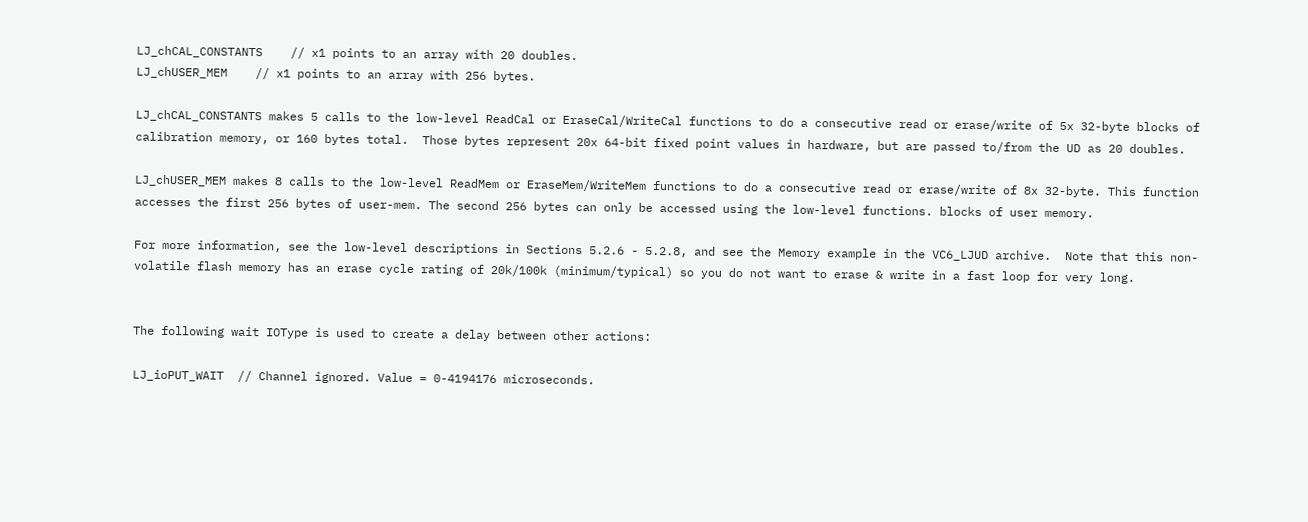LJ_chCAL_CONSTANTS    // x1 points to an array with 20 doubles.
LJ_chUSER_MEM    // x1 points to an array with 256 bytes.

LJ_chCAL_CONSTANTS makes 5 calls to the low-level ReadCal or EraseCal/WriteCal functions to do a consecutive read or erase/write of 5x 32-byte blocks of calibration memory, or 160 bytes total.  Those bytes represent 20x 64-bit fixed point values in hardware, but are passed to/from the UD as 20 doubles.

LJ_chUSER_MEM makes 8 calls to the low-level ReadMem or EraseMem/WriteMem functions to do a consecutive read or erase/write of 8x 32-byte. This function accesses the first 256 bytes of user-mem. The second 256 bytes can only be accessed using the low-level functions. blocks of user memory.

For more information, see the low-level descriptions in Sections 5.2.6 - 5.2.8, and see the Memory example in the VC6_LJUD archive.  Note that this non-volatile flash memory has an erase cycle rating of 20k/100k (minimum/typical) so you do not want to erase & write in a fast loop for very long.


The following wait IOType is used to create a delay between other actions:

LJ_ioPUT_WAIT  // Channel ignored. Value = 0-4194176 microseconds.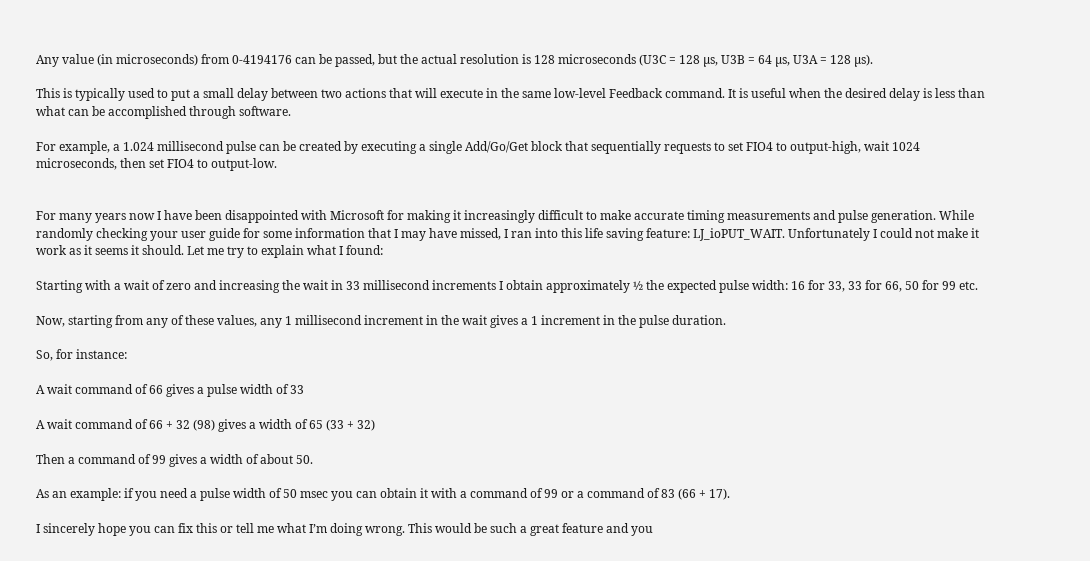Any value (in microseconds) from 0-4194176 can be passed, but the actual resolution is 128 microseconds (U3C = 128 µs, U3B = 64 µs, U3A = 128 µs).

This is typically used to put a small delay between two actions that will execute in the same low-level Feedback command. It is useful when the desired delay is less than what can be accomplished through software.

For example, a 1.024 millisecond pulse can be created by executing a single Add/Go/Get block that sequentially requests to set FIO4 to output-high, wait 1024 microseconds, then set FIO4 to output-low.


For many years now I have been disappointed with Microsoft for making it increasingly difficult to make accurate timing measurements and pulse generation. While randomly checking your user guide for some information that I may have missed, I ran into this life saving feature: LJ_ioPUT_WAIT. Unfortunately I could not make it work as it seems it should. Let me try to explain what I found:

Starting with a wait of zero and increasing the wait in 33 millisecond increments I obtain approximately ½ the expected pulse width: 16 for 33, 33 for 66, 50 for 99 etc.

Now, starting from any of these values, any 1 millisecond increment in the wait gives a 1 increment in the pulse duration.

So, for instance:

A wait command of 66 gives a pulse width of 33

A wait command of 66 + 32 (98) gives a width of 65 (33 + 32)

Then a command of 99 gives a width of about 50.

As an example: if you need a pulse width of 50 msec you can obtain it with a command of 99 or a command of 83 (66 + 17).

I sincerely hope you can fix this or tell me what I’m doing wrong. This would be such a great feature and you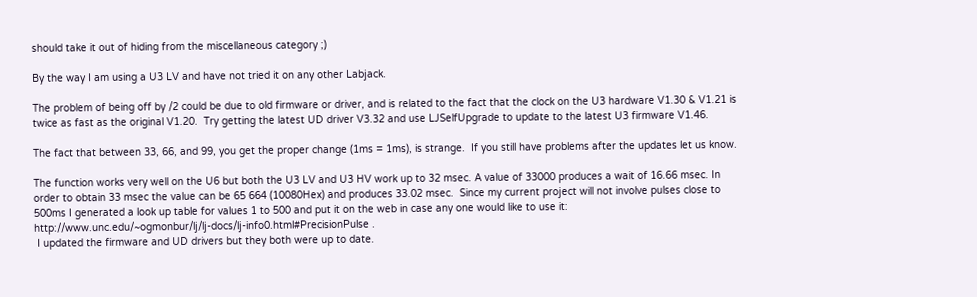should take it out of hiding from the miscellaneous category ;)

By the way I am using a U3 LV and have not tried it on any other Labjack.

The problem of being off by /2 could be due to old firmware or driver, and is related to the fact that the clock on the U3 hardware V1.30 & V1.21 is twice as fast as the original V1.20.  Try getting the latest UD driver V3.32 and use LJSelfUpgrade to update to the latest U3 firmware V1.46.

The fact that between 33, 66, and 99, you get the proper change (1ms = 1ms), is strange.  If you still have problems after the updates let us know.

The function works very well on the U6 but both the U3 LV and U3 HV work up to 32 msec. A value of 33000 produces a wait of 16.66 msec. In order to obtain 33 msec the value can be 65 664 (10080Hex) and produces 33.02 msec.  Since my current project will not involve pulses close to 500ms I generated a look up table for values 1 to 500 and put it on the web in case any one would like to use it: http://www.unc.edu/~ogmonbur/lj/lj-docs/lj-info0.html#PrecisionPulse .
 I updated the firmware and UD drivers but they both were up to date.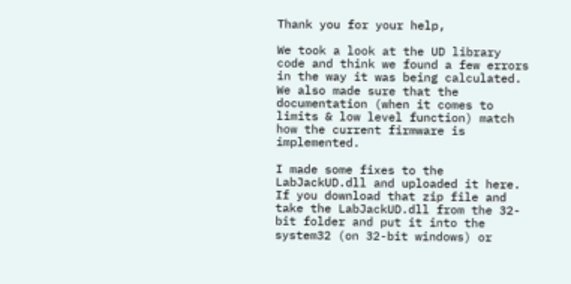Thank you for your help,

We took a look at the UD library code and think we found a few errors in the way it was being calculated.  We also made sure that the documentation (when it comes to limits & low level function) match how the current firmware is implemented.

I made some fixes to the LabJackUD.dll and uploaded it here.  If you download that zip file and take the LabJackUD.dll from the 32-bit folder and put it into the system32 (on 32-bit windows) or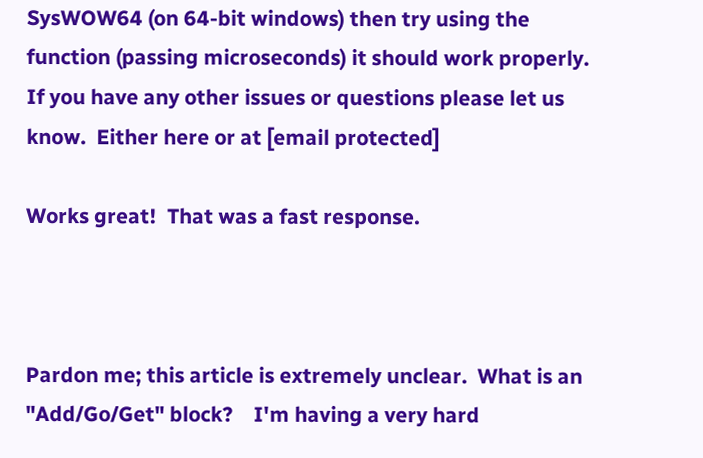SysWOW64 (on 64-bit windows) then try using the function (passing microseconds) it should work properly.  If you have any other issues or questions please let us know.  Either here or at [email protected]

Works great!  That was a fast response.



Pardon me; this article is extremely unclear.  What is an "Add/Go/Get" block?    I'm having a very hard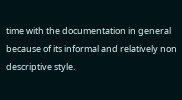time with the documentation in general because of its informal and relatively non descriptive style.